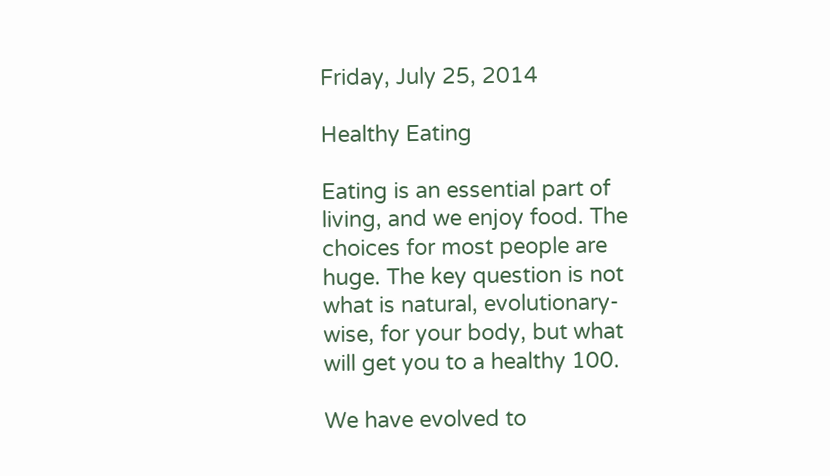Friday, July 25, 2014

Healthy Eating

Eating is an essential part of living, and we enjoy food. The choices for most people are huge. The key question is not what is natural, evolutionary-wise, for your body, but what will get you to a healthy 100.

We have evolved to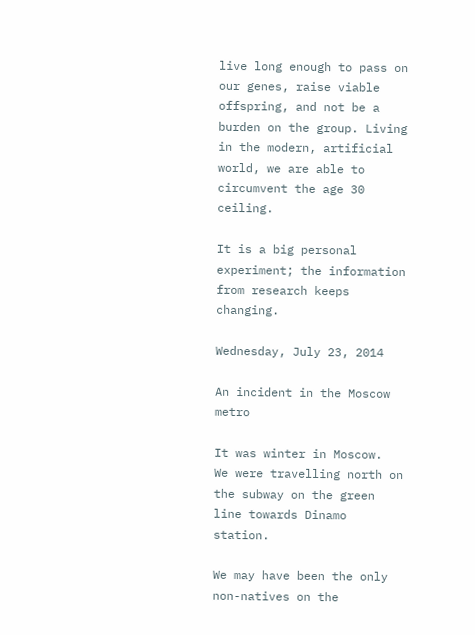live long enough to pass on our genes, raise viable offspring, and not be a burden on the group. Living in the modern, artificial world, we are able to circumvent the age 30 ceiling.

It is a big personal experiment; the information from research keeps changing.

Wednesday, July 23, 2014

An incident in the Moscow metro

It was winter in Moscow.  We were travelling north on the subway on the green line towards Dinamo station.

We may have been the only non-natives on the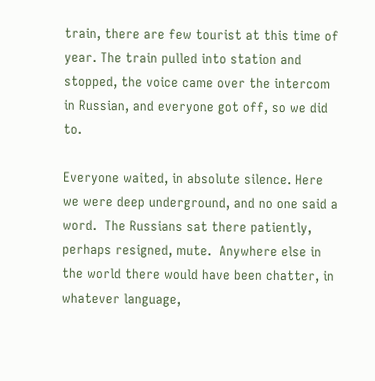train, there are few tourist at this time of year. The train pulled into station and stopped, the voice came over the intercom in Russian, and everyone got off, so we did to.

Everyone waited, in absolute silence. Here we were deep underground, and no one said a word.  The Russians sat there patiently, perhaps resigned, mute.  Anywhere else in the world there would have been chatter, in whatever language,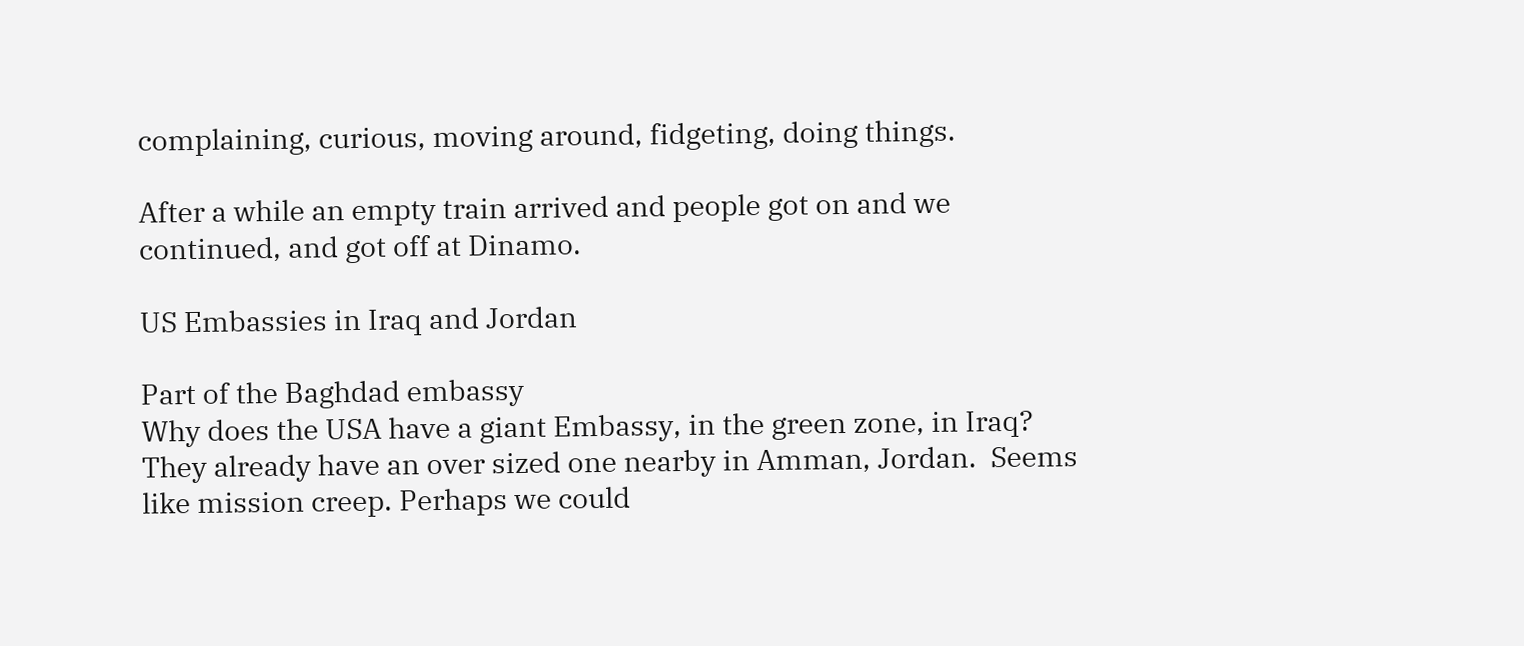complaining, curious, moving around, fidgeting, doing things.

After a while an empty train arrived and people got on and we continued, and got off at Dinamo.

US Embassies in Iraq and Jordan

Part of the Baghdad embassy
Why does the USA have a giant Embassy, in the green zone, in Iraq? They already have an over sized one nearby in Amman, Jordan.  Seems like mission creep. Perhaps we could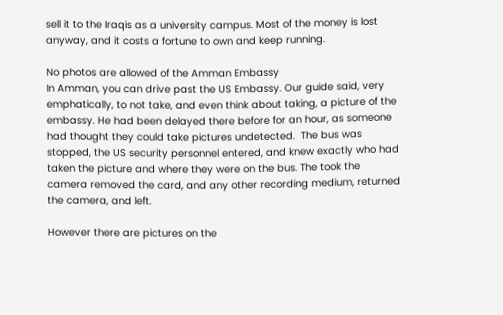sell it to the Iraqis as a university campus. Most of the money is lost anyway, and it costs a fortune to own and keep running.

No photos are allowed of the Amman Embassy
In Amman, you can drive past the US Embassy. Our guide said, very emphatically, to not take, and even think about taking, a picture of the embassy. He had been delayed there before for an hour, as someone had thought they could take pictures undetected.  The bus was stopped, the US security personnel entered, and knew exactly who had taken the picture and where they were on the bus. The took the camera removed the card, and any other recording medium, returned the camera, and left.

However there are pictures on the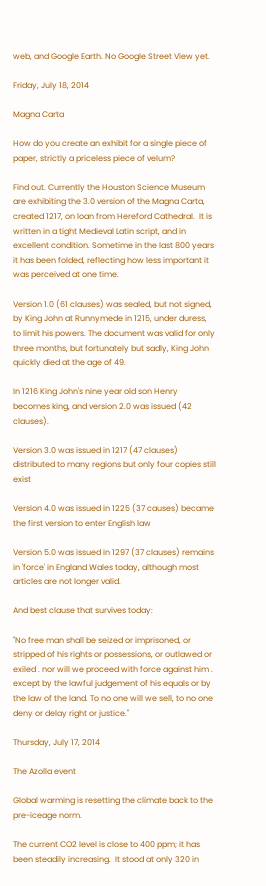web, and Google Earth. No Google Street View yet.

Friday, July 18, 2014

Magna Carta

How do you create an exhibit for a single piece of paper, strictly a priceless piece of velum?

Find out. Currently the Houston Science Museum are exhibiting the 3.0 version of the Magna Carta, created 1217, on loan from Hereford Cathedral.  It is written in a tight Medieval Latin script, and in excellent condition. Sometime in the last 800 years it has been folded, reflecting how less important it was perceived at one time.

Version 1.0 (61 clauses) was sealed, but not signed, by King John at Runnymede in 1215, under duress, to limit his powers. The document was valid for only three months, but fortunately but sadly, King John quickly died at the age of 49.

In 1216 King John's nine year old son Henry becomes king, and version 2.0 was issued (42 clauses).

Version 3.0 was issued in 1217 (47 clauses) distributed to many regions but only four copies still exist

Version 4.0 was issued in 1225 (37 causes) became the first version to enter English law

Version 5.0 was issued in 1297 (37 clauses) remains in 'force' in England Wales today, although most articles are not longer valid.

And best clause that survives today:

"No free man shall be seized or imprisoned, or stripped of his rights or possessions, or outlawed or exiled . nor will we proceed with force against him . except by the lawful judgement of his equals or by the law of the land. To no one will we sell, to no one deny or delay right or justice."

Thursday, July 17, 2014

The Azolla event

Global warming is resetting the climate back to the pre-iceage norm.

The current CO2 level is close to 400 ppm; it has been steadily increasing.  It stood at only 320 in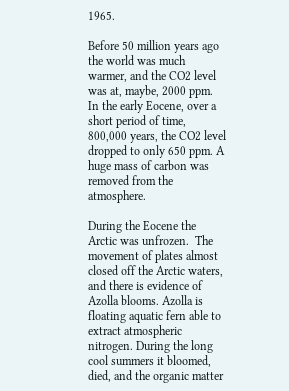1965.

Before 50 million years ago the world was much warmer, and the CO2 level was at, maybe, 2000 ppm. In the early Eocene, over a short period of time, 800,000 years, the CO2 level dropped to only 650 ppm. A huge mass of carbon was removed from the atmosphere.

During the Eocene the Arctic was unfrozen.  The movement of plates almost closed off the Arctic waters, and there is evidence of Azolla blooms. Azolla is floating aquatic fern able to extract atmospheric nitrogen. During the long cool summers it bloomed, died, and the organic matter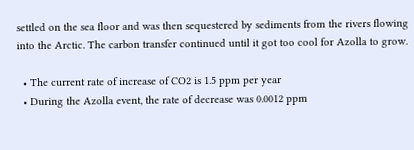settled on the sea floor and was then sequestered by sediments from the rivers flowing into the Arctic. The carbon transfer continued until it got too cool for Azolla to grow.

  • The current rate of increase of CO2 is 1.5 ppm per year
  • During the Azolla event, the rate of decrease was 0.0012 ppm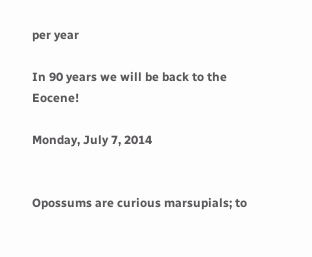per year

In 90 years we will be back to the Eocene!

Monday, July 7, 2014


Opossums are curious marsupials; to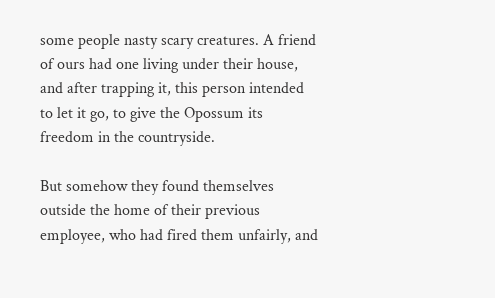some people nasty scary creatures. A friend of ours had one living under their house, and after trapping it, this person intended to let it go, to give the Opossum its freedom in the countryside.

But somehow they found themselves outside the home of their previous employee, who had fired them unfairly, and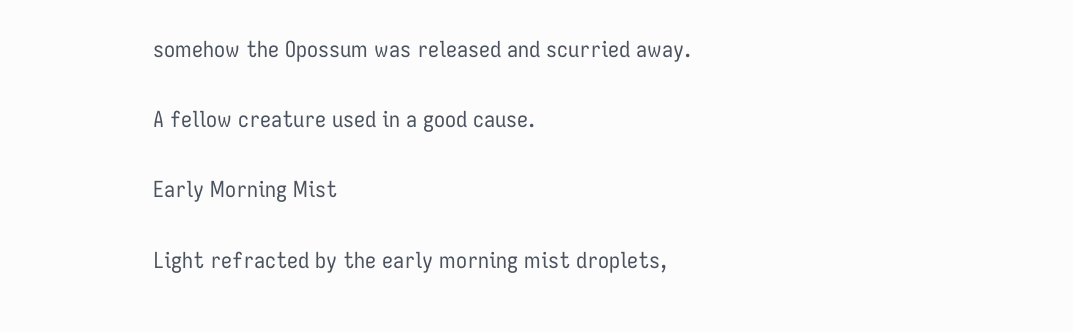somehow the Opossum was released and scurried away.

A fellow creature used in a good cause.

Early Morning Mist

Light refracted by the early morning mist droplets,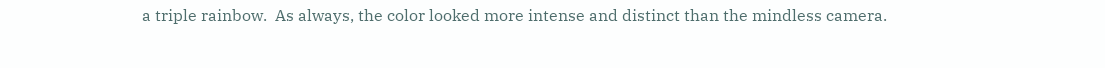a triple rainbow.  As always, the color looked more intense and distinct than the mindless camera.